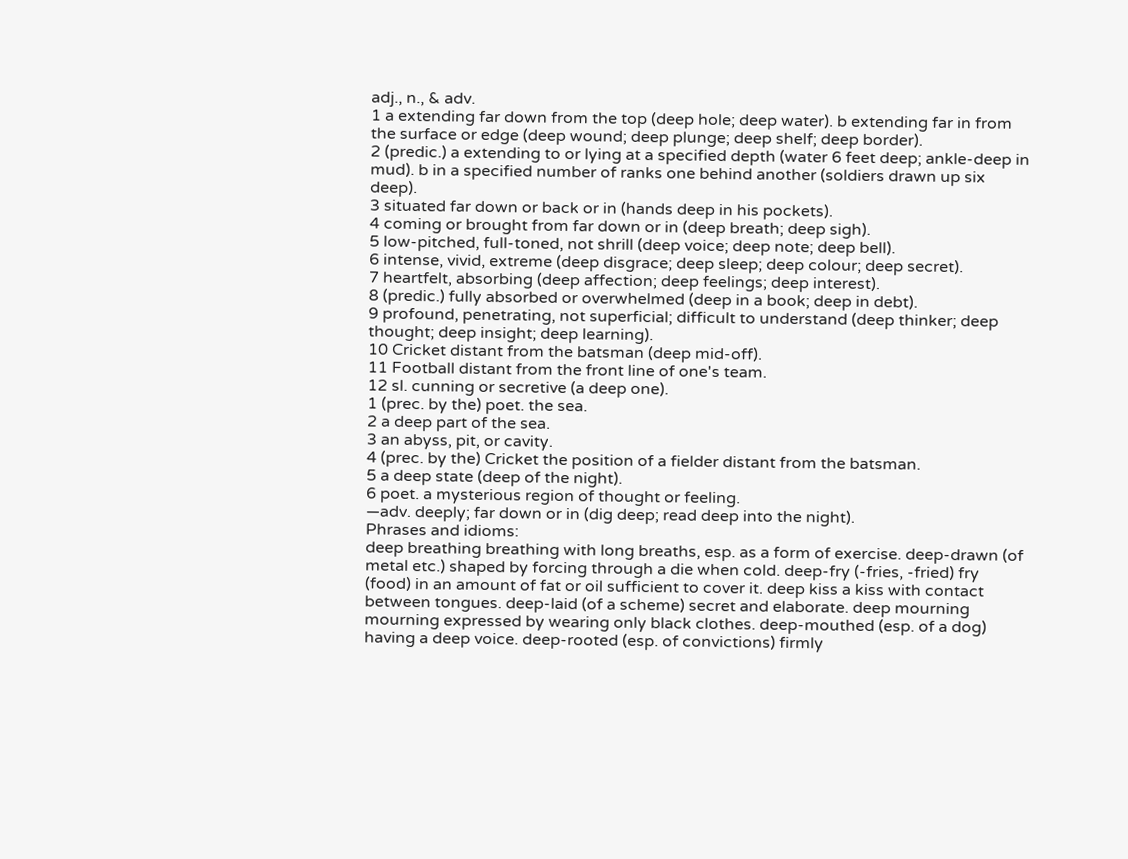adj., n., & adv.
1 a extending far down from the top (deep hole; deep water). b extending far in from the surface or edge (deep wound; deep plunge; deep shelf; deep border).
2 (predic.) a extending to or lying at a specified depth (water 6 feet deep; ankle-deep in mud). b in a specified number of ranks one behind another (soldiers drawn up six deep).
3 situated far down or back or in (hands deep in his pockets).
4 coming or brought from far down or in (deep breath; deep sigh).
5 low-pitched, full-toned, not shrill (deep voice; deep note; deep bell).
6 intense, vivid, extreme (deep disgrace; deep sleep; deep colour; deep secret).
7 heartfelt, absorbing (deep affection; deep feelings; deep interest).
8 (predic.) fully absorbed or overwhelmed (deep in a book; deep in debt).
9 profound, penetrating, not superficial; difficult to understand (deep thinker; deep thought; deep insight; deep learning).
10 Cricket distant from the batsman (deep mid-off).
11 Football distant from the front line of one's team.
12 sl. cunning or secretive (a deep one).
1 (prec. by the) poet. the sea.
2 a deep part of the sea.
3 an abyss, pit, or cavity.
4 (prec. by the) Cricket the position of a fielder distant from the batsman.
5 a deep state (deep of the night).
6 poet. a mysterious region of thought or feeling.
—adv. deeply; far down or in (dig deep; read deep into the night).
Phrases and idioms:
deep breathing breathing with long breaths, esp. as a form of exercise. deep-drawn (of metal etc.) shaped by forcing through a die when cold. deep-fry (-fries, -fried) fry (food) in an amount of fat or oil sufficient to cover it. deep kiss a kiss with contact between tongues. deep-laid (of a scheme) secret and elaborate. deep mourning mourning expressed by wearing only black clothes. deep-mouthed (esp. of a dog) having a deep voice. deep-rooted (esp. of convictions) firmly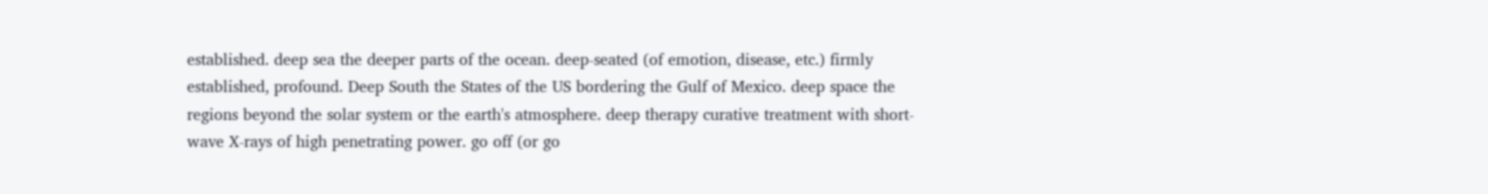established. deep sea the deeper parts of the ocean. deep-seated (of emotion, disease, etc.) firmly established, profound. Deep South the States of the US bordering the Gulf of Mexico. deep space the regions beyond the solar system or the earth's atmosphere. deep therapy curative treatment with short-wave X-rays of high penetrating power. go off (or go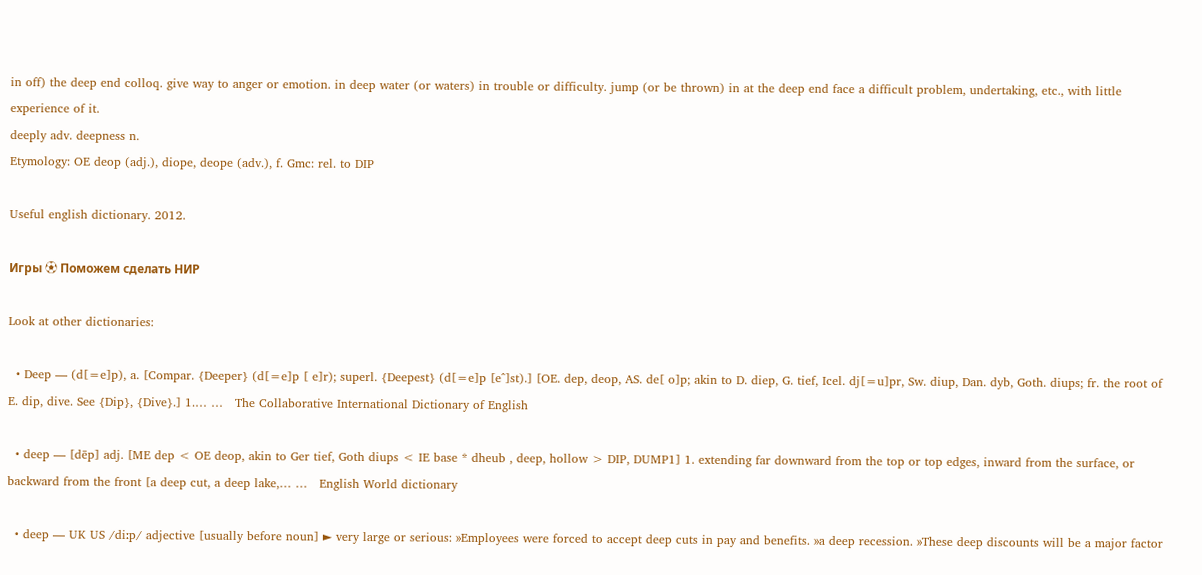in off) the deep end colloq. give way to anger or emotion. in deep water (or waters) in trouble or difficulty. jump (or be thrown) in at the deep end face a difficult problem, undertaking, etc., with little experience of it.
deeply adv. deepness n.
Etymology: OE deop (adj.), diope, deope (adv.), f. Gmc: rel. to DIP

Useful english dictionary. 2012.

Игры ⚽ Поможем сделать НИР

Look at other dictionaries:

  • Deep — (d[=e]p), a. [Compar. {Deeper} (d[=e]p [ e]r); superl. {Deepest} (d[=e]p [e^]st).] [OE. dep, deop, AS. de[ o]p; akin to D. diep, G. tief, Icel. dj[=u]pr, Sw. diup, Dan. dyb, Goth. diups; fr. the root of E. dip, dive. See {Dip}, {Dive}.] 1.… …   The Collaborative International Dictionary of English

  • deep — [dēp] adj. [ME dep < OE deop, akin to Ger tief, Goth diups < IE base * dheub , deep, hollow > DIP, DUMP1] 1. extending far downward from the top or top edges, inward from the surface, or backward from the front [a deep cut, a deep lake,… …   English World dictionary

  • deep — UK US /diːp/ adjective [usually before noun] ► very large or serious: »Employees were forced to accept deep cuts in pay and benefits. »a deep recession. »These deep discounts will be a major factor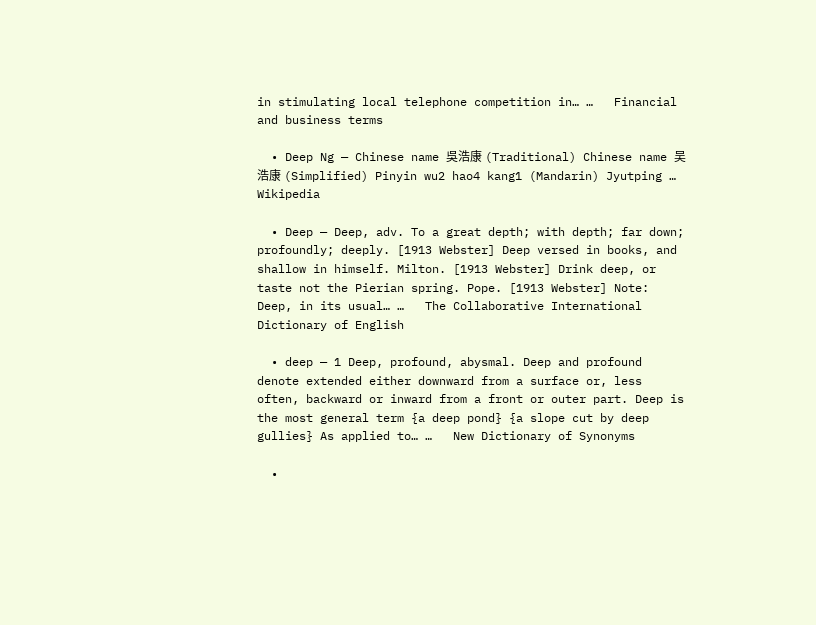in stimulating local telephone competition in… …   Financial and business terms

  • Deep Ng — Chinese name 吳浩康 (Traditional) Chinese name 吴浩康 (Simplified) Pinyin wu2 hao4 kang1 (Mandarin) Jyutping …   Wikipedia

  • Deep — Deep, adv. To a great depth; with depth; far down; profoundly; deeply. [1913 Webster] Deep versed in books, and shallow in himself. Milton. [1913 Webster] Drink deep, or taste not the Pierian spring. Pope. [1913 Webster] Note: Deep, in its usual… …   The Collaborative International Dictionary of English

  • deep — 1 Deep, profound, abysmal. Deep and profound denote extended either downward from a surface or, less often, backward or inward from a front or outer part. Deep is the most general term {a deep pond} {a slope cut by deep gullies} As applied to… …   New Dictionary of Synonyms

  •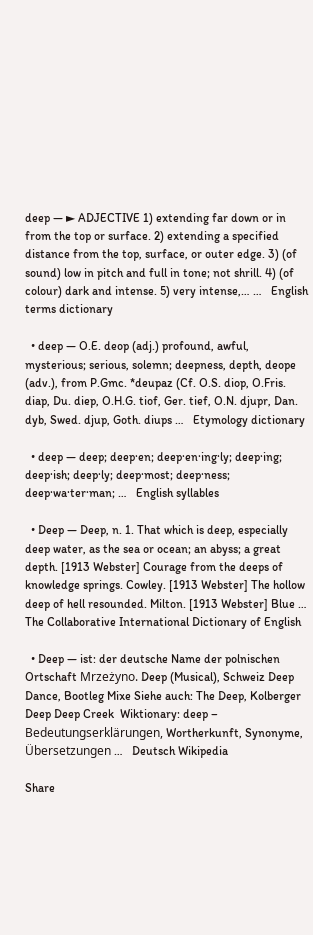deep — ► ADJECTIVE 1) extending far down or in from the top or surface. 2) extending a specified distance from the top, surface, or outer edge. 3) (of sound) low in pitch and full in tone; not shrill. 4) (of colour) dark and intense. 5) very intense,… …   English terms dictionary

  • deep — O.E. deop (adj.) profound, awful, mysterious; serious, solemn; deepness, depth, deope (adv.), from P.Gmc. *deupaz (Cf. O.S. diop, O.Fris. diap, Du. diep, O.H.G. tiof, Ger. tief, O.N. djupr, Dan. dyb, Swed. djup, Goth. diups …   Etymology dictionary

  • deep — deep; deep·en; deep·en·ing·ly; deep·ing; deep·ish; deep·ly; deep·most; deep·ness; deep·wa·ter·man; …   English syllables

  • Deep — Deep, n. 1. That which is deep, especially deep water, as the sea or ocean; an abyss; a great depth. [1913 Webster] Courage from the deeps of knowledge springs. Cowley. [1913 Webster] The hollow deep of hell resounded. Milton. [1913 Webster] Blue …   The Collaborative International Dictionary of English

  • Deep — ist: der deutsche Name der polnischen Ortschaft Mrzeżyno. Deep (Musical), Schweiz Deep Dance, Bootleg Mixe Siehe auch: The Deep, Kolberger Deep Deep Creek  Wiktionary: deep – Bedeutungserklärungen, Wortherkunft, Synonyme, Übersetzungen …   Deutsch Wikipedia

Share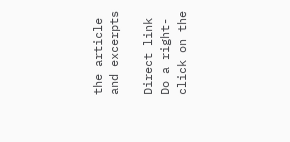the article and excerpts

Direct link
Do a right-click on the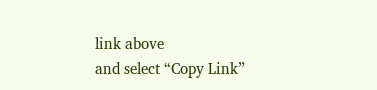link above
and select “Copy Link”